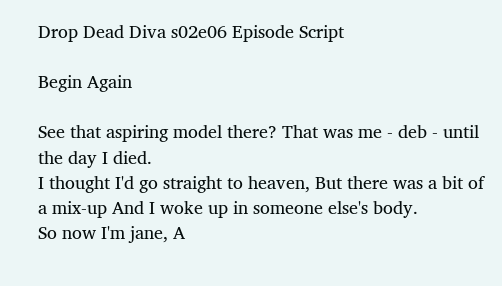Drop Dead Diva s02e06 Episode Script

Begin Again

See that aspiring model there? That was me - deb - until the day I died.
I thought I'd go straight to heaven, But there was a bit of a mix-up And I woke up in someone else's body.
So now I'm jane, A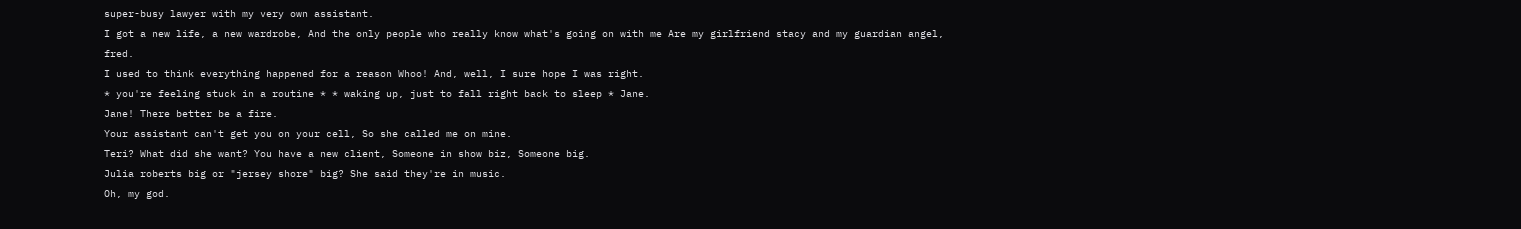super-busy lawyer with my very own assistant.
I got a new life, a new wardrobe, And the only people who really know what's going on with me Are my girlfriend stacy and my guardian angel, fred.
I used to think everything happened for a reason Whoo! And, well, I sure hope I was right.
* you're feeling stuck in a routine * * waking up, just to fall right back to sleep * Jane.
Jane! There better be a fire.
Your assistant can't get you on your cell, So she called me on mine.
Teri? What did she want? You have a new client, Someone in show biz, Someone big.
Julia roberts big or "jersey shore" big? She said they're in music.
Oh, my god.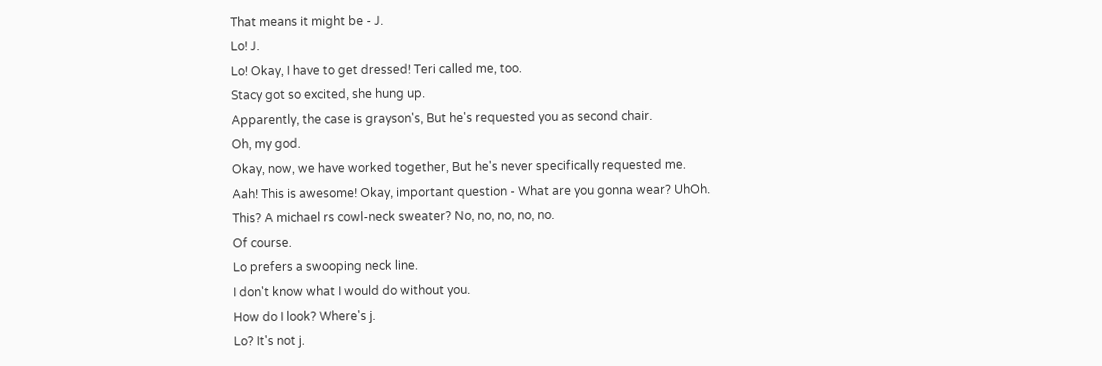That means it might be - J.
Lo! J.
Lo! Okay, I have to get dressed! Teri called me, too.
Stacy got so excited, she hung up.
Apparently, the case is grayson's, But he's requested you as second chair.
Oh, my god.
Okay, now, we have worked together, But he's never specifically requested me.
Aah! This is awesome! Okay, important question - What are you gonna wear? UhOh.
This? A michael rs cowl-neck sweater? No, no, no, no, no.
Of course.
Lo prefers a swooping neck line.
I don't know what I would do without you.
How do I look? Where's j.
Lo? It's not j.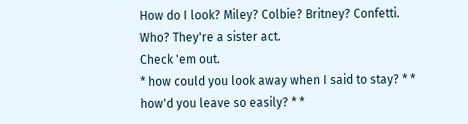How do I look? Miley? Colbie? Britney? Confetti.
Who? They're a sister act.
Check 'em out.
* how could you look away when I said to stay? * * how'd you leave so easily? * *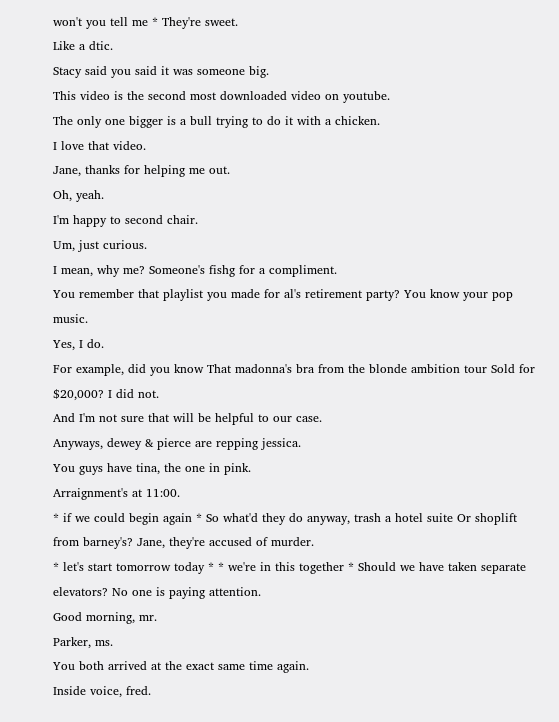won't you tell me * They're sweet.
Like a dtic.
Stacy said you said it was someone big.
This video is the second most downloaded video on youtube.
The only one bigger is a bull trying to do it with a chicken.
I love that video.
Jane, thanks for helping me out.
Oh, yeah.
I'm happy to second chair.
Um, just curious.
I mean, why me? Someone's fishg for a compliment.
You remember that playlist you made for al's retirement party? You know your pop music.
Yes, I do.
For example, did you know That madonna's bra from the blonde ambition tour Sold for $20,000? I did not.
And I'm not sure that will be helpful to our case.
Anyways, dewey & pierce are repping jessica.
You guys have tina, the one in pink.
Arraignment's at 11:00.
* if we could begin again * So what'd they do anyway, trash a hotel suite Or shoplift from barney's? Jane, they're accused of murder.
* let's start tomorrow today * * we're in this together * Should we have taken separate elevators? No one is paying attention.
Good morning, mr.
Parker, ms.
You both arrived at the exact same time again.
Inside voice, fred.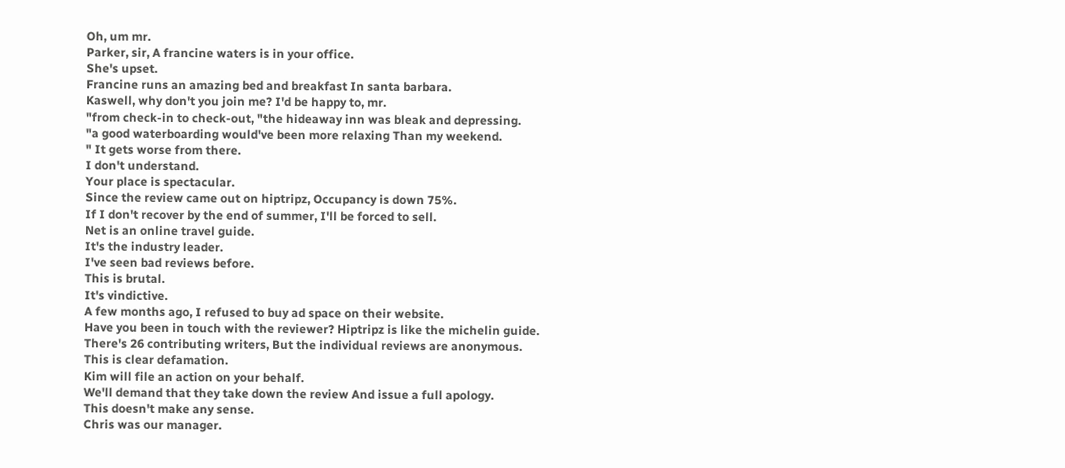Oh, um mr.
Parker, sir, A francine waters is in your office.
She's upset.
Francine runs an amazing bed and breakfast In santa barbara.
Kaswell, why don't you join me? I'd be happy to, mr.
"from check-in to check-out, "the hideaway inn was bleak and depressing.
"a good waterboarding would've been more relaxing Than my weekend.
" It gets worse from there.
I don't understand.
Your place is spectacular.
Since the review came out on hiptripz, Occupancy is down 75%.
If I don't recover by the end of summer, I'll be forced to sell.
Net is an online travel guide.
It's the industry leader.
I've seen bad reviews before.
This is brutal.
It's vindictive.
A few months ago, I refused to buy ad space on their website.
Have you been in touch with the reviewer? Hiptripz is like the michelin guide.
There's 26 contributing writers, But the individual reviews are anonymous.
This is clear defamation.
Kim will file an action on your behalf.
We'll demand that they take down the review And issue a full apology.
This doesn't make any sense.
Chris was our manager.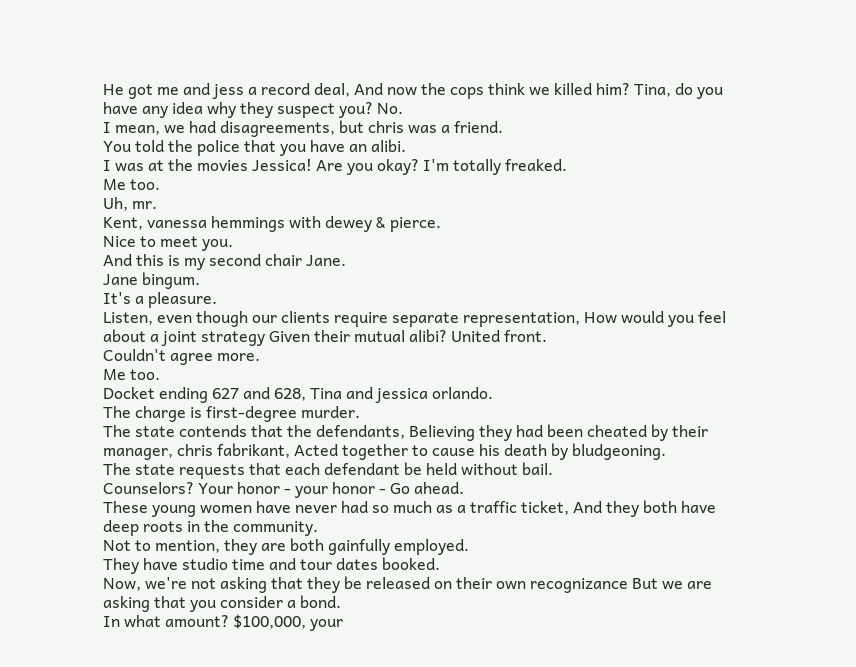He got me and jess a record deal, And now the cops think we killed him? Tina, do you have any idea why they suspect you? No.
I mean, we had disagreements, but chris was a friend.
You told the police that you have an alibi.
I was at the movies Jessica! Are you okay? I'm totally freaked.
Me too.
Uh, mr.
Kent, vanessa hemmings with dewey & pierce.
Nice to meet you.
And this is my second chair Jane.
Jane bingum.
It's a pleasure.
Listen, even though our clients require separate representation, How would you feel about a joint strategy Given their mutual alibi? United front.
Couldn't agree more.
Me too.
Docket ending 627 and 628, Tina and jessica orlando.
The charge is first-degree murder.
The state contends that the defendants, Believing they had been cheated by their manager, chris fabrikant, Acted together to cause his death by bludgeoning.
The state requests that each defendant be held without bail.
Counselors? Your honor - your honor - Go ahead.
These young women have never had so much as a traffic ticket, And they both have deep roots in the community.
Not to mention, they are both gainfully employed.
They have studio time and tour dates booked.
Now, we're not asking that they be released on their own recognizance But we are asking that you consider a bond.
In what amount? $100,000, your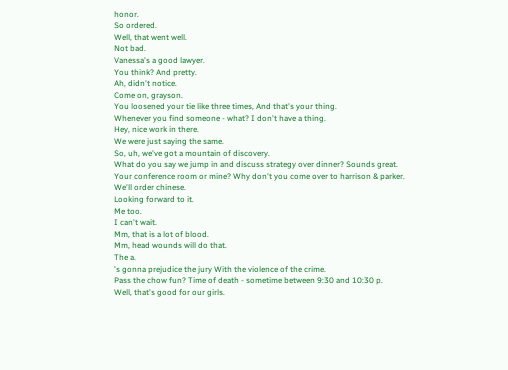honor.
So ordered.
Well, that went well.
Not bad.
Vanessa's a good lawyer.
You think? And pretty.
Ah, didn't notice.
Come on, grayson.
You loosened your tie like three times, And that's your thing.
Whenever you find someone - what? I don't have a thing.
Hey, nice work in there.
We were just saying the same.
So, uh, we've got a mountain of discovery.
What do you say we jump in and discuss strategy over dinner? Sounds great.
Your conference room or mine? Why don't you come over to harrison & parker.
We'll order chinese.
Looking forward to it.
Me too.
I can't wait.
Mm, that is a lot of blood.
Mm, head wounds will do that.
The a.
's gonna prejudice the jury With the violence of the crime.
Pass the chow fun? Time of death - sometime between 9:30 and 10:30 p.
Well, that's good for our girls.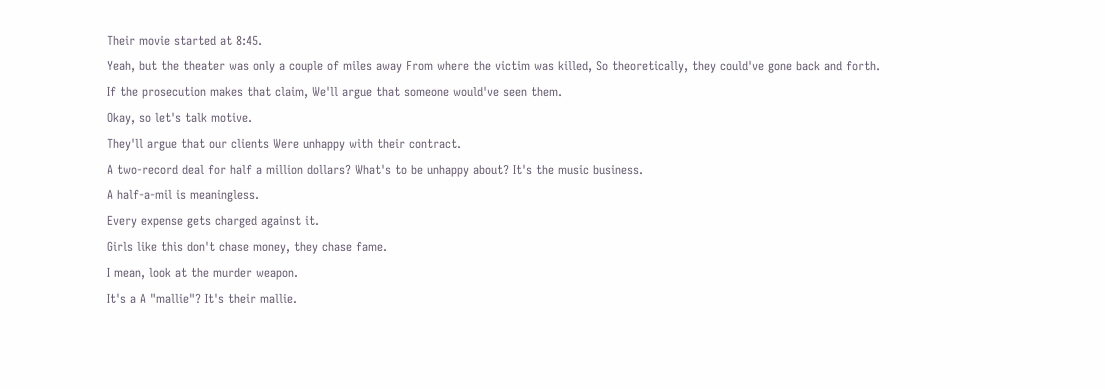Their movie started at 8:45.
Yeah, but the theater was only a couple of miles away From where the victim was killed, So theoretically, they could've gone back and forth.
If the prosecution makes that claim, We'll argue that someone would've seen them.
Okay, so let's talk motive.
They'll argue that our clients Were unhappy with their contract.
A two-record deal for half a million dollars? What's to be unhappy about? It's the music business.
A half-a-mil is meaningless.
Every expense gets charged against it.
Girls like this don't chase money, they chase fame.
I mean, look at the murder weapon.
It's a A "mallie"? It's their mallie.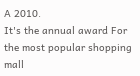A 2010.
It's the annual award For the most popular shopping mall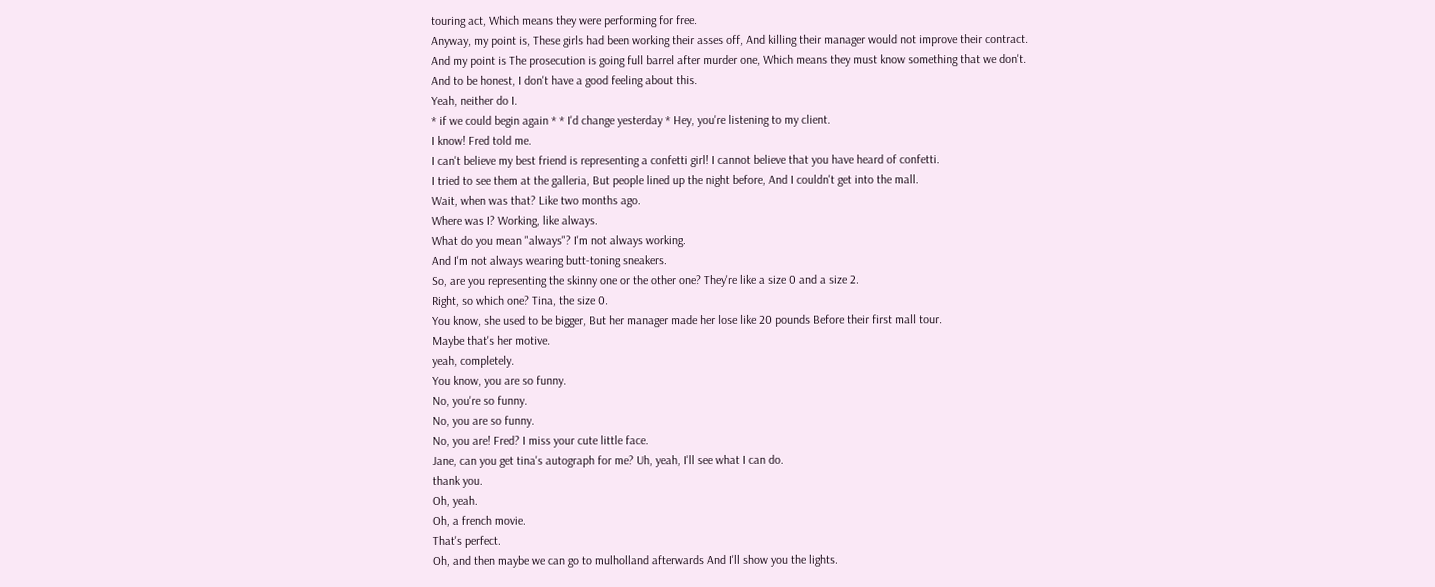touring act, Which means they were performing for free.
Anyway, my point is, These girls had been working their asses off, And killing their manager would not improve their contract.
And my point is The prosecution is going full barrel after murder one, Which means they must know something that we don't.
And to be honest, I don't have a good feeling about this.
Yeah, neither do I.
* if we could begin again * * I'd change yesterday * Hey, you're listening to my client.
I know! Fred told me.
I can't believe my best friend is representing a confetti girl! I cannot believe that you have heard of confetti.
I tried to see them at the galleria, But people lined up the night before, And I couldn't get into the mall.
Wait, when was that? Like two months ago.
Where was I? Working, like always.
What do you mean "always"? I'm not always working.
And I'm not always wearing butt-toning sneakers.
So, are you representing the skinny one or the other one? They're like a size 0 and a size 2.
Right, so which one? Tina, the size 0.
You know, she used to be bigger, But her manager made her lose like 20 pounds Before their first mall tour.
Maybe that's her motive.
yeah, completely.
You know, you are so funny.
No, you're so funny.
No, you are so funny.
No, you are! Fred? I miss your cute little face.
Jane, can you get tina's autograph for me? Uh, yeah, I'll see what I can do.
thank you.
Oh, yeah.
Oh, a french movie.
That's perfect.
Oh, and then maybe we can go to mulholland afterwards And I'll show you the lights.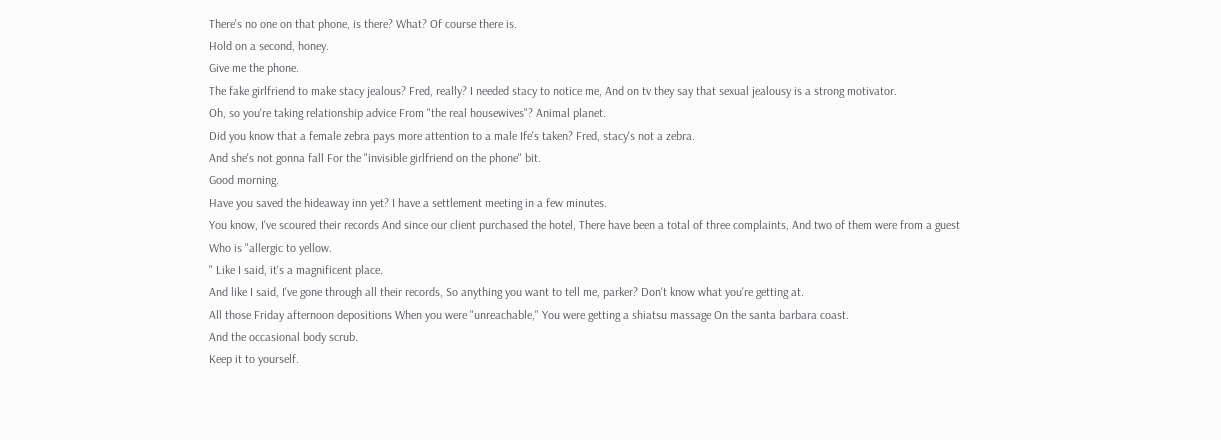There's no one on that phone, is there? What? Of course there is.
Hold on a second, honey.
Give me the phone.
The fake girlfriend to make stacy jealous? Fred, really? I needed stacy to notice me, And on tv they say that sexual jealousy is a strong motivator.
Oh, so you're taking relationship advice From "the real housewives"? Animal planet.
Did you know that a female zebra pays more attention to a male Ife's taken? Fred, stacy's not a zebra.
And she's not gonna fall For the "invisible girlfriend on the phone" bit.
Good morning.
Have you saved the hideaway inn yet? I have a settlement meeting in a few minutes.
You know, I've scoured their records And since our client purchased the hotel, There have been a total of three complaints, And two of them were from a guest Who is "allergic to yellow.
" Like I said, it's a magnificent place.
And like I said, I've gone through all their records, So anything you want to tell me, parker? Don't know what you're getting at.
All those Friday afternoon depositions When you were "unreachable," You were getting a shiatsu massage On the santa barbara coast.
And the occasional body scrub.
Keep it to yourself.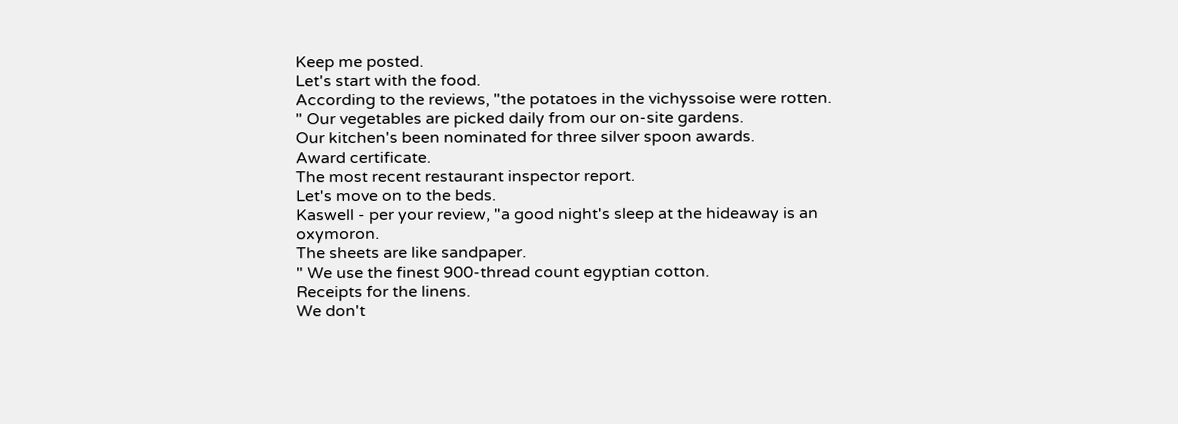Keep me posted.
Let's start with the food.
According to the reviews, "the potatoes in the vichyssoise were rotten.
" Our vegetables are picked daily from our on-site gardens.
Our kitchen's been nominated for three silver spoon awards.
Award certificate.
The most recent restaurant inspector report.
Let's move on to the beds.
Kaswell - per your review, "a good night's sleep at the hideaway is an oxymoron.
The sheets are like sandpaper.
" We use the finest 900-thread count egyptian cotton.
Receipts for the linens.
We don't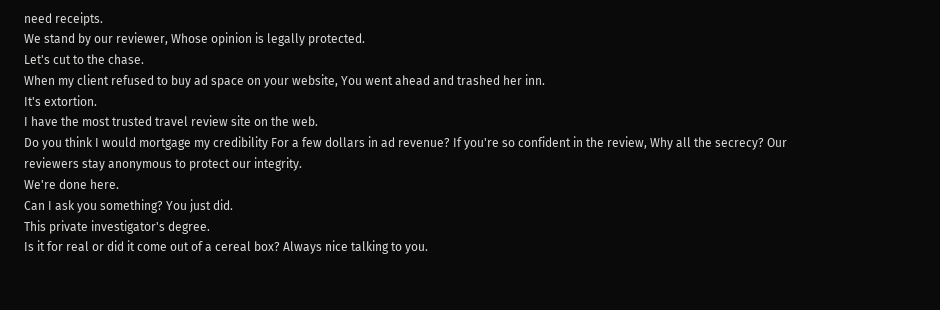need receipts.
We stand by our reviewer, Whose opinion is legally protected.
Let's cut to the chase.
When my client refused to buy ad space on your website, You went ahead and trashed her inn.
It's extortion.
I have the most trusted travel review site on the web.
Do you think I would mortgage my credibility For a few dollars in ad revenue? If you're so confident in the review, Why all the secrecy? Our reviewers stay anonymous to protect our integrity.
We're done here.
Can I ask you something? You just did.
This private investigator's degree.
Is it for real or did it come out of a cereal box? Always nice talking to you.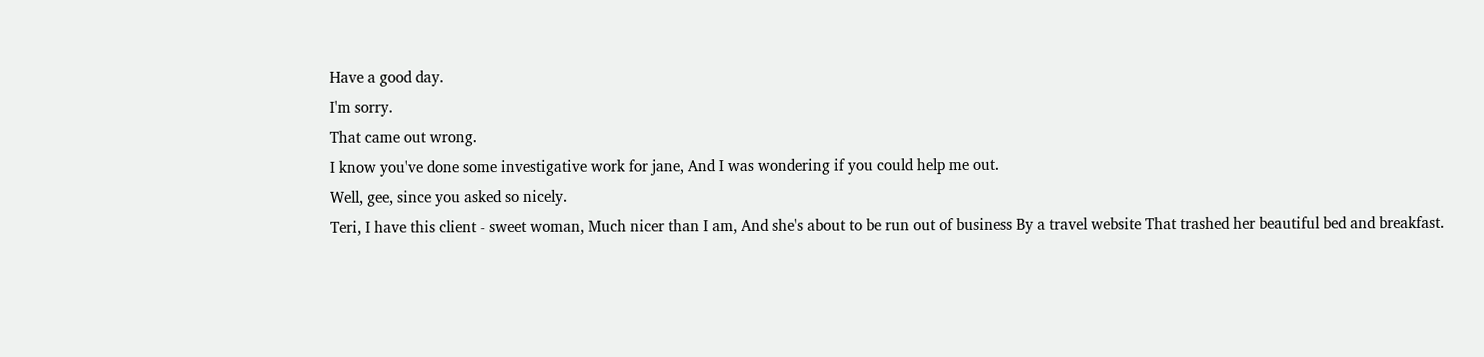Have a good day.
I'm sorry.
That came out wrong.
I know you've done some investigative work for jane, And I was wondering if you could help me out.
Well, gee, since you asked so nicely.
Teri, I have this client - sweet woman, Much nicer than I am, And she's about to be run out of business By a travel website That trashed her beautiful bed and breakfast.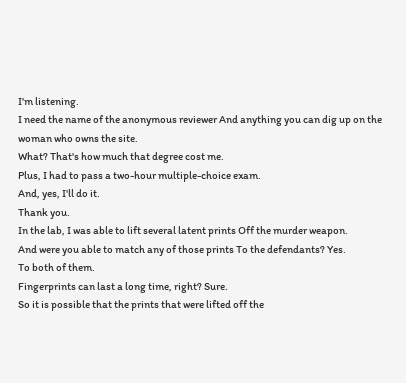I'm listening.
I need the name of the anonymous reviewer And anything you can dig up on the woman who owns the site.
What? That's how much that degree cost me.
Plus, I had to pass a two-hour multiple-choice exam.
And, yes, I'll do it.
Thank you.
In the lab, I was able to lift several latent prints Off the murder weapon.
And were you able to match any of those prints To the defendants? Yes.
To both of them.
Fingerprints can last a long time, right? Sure.
So it is possible that the prints that were lifted off the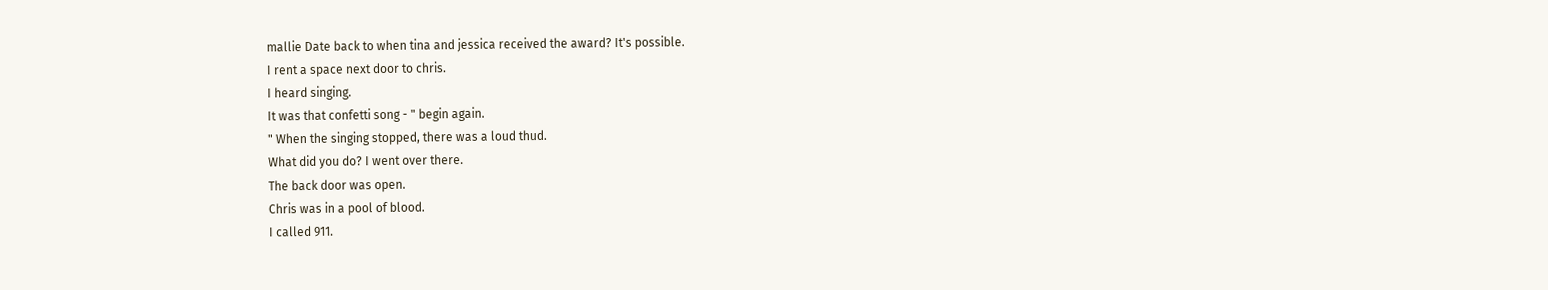mallie Date back to when tina and jessica received the award? It's possible.
I rent a space next door to chris.
I heard singing.
It was that confetti song - " begin again.
" When the singing stopped, there was a loud thud.
What did you do? I went over there.
The back door was open.
Chris was in a pool of blood.
I called 911.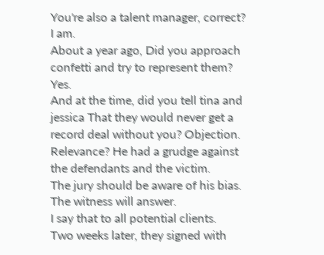You're also a talent manager, correct? I am.
About a year ago, Did you approach confetti and try to represent them? Yes.
And at the time, did you tell tina and jessica That they would never get a record deal without you? Objection.
Relevance? He had a grudge against the defendants and the victim.
The jury should be aware of his bias.
The witness will answer.
I say that to all potential clients.
Two weeks later, they signed with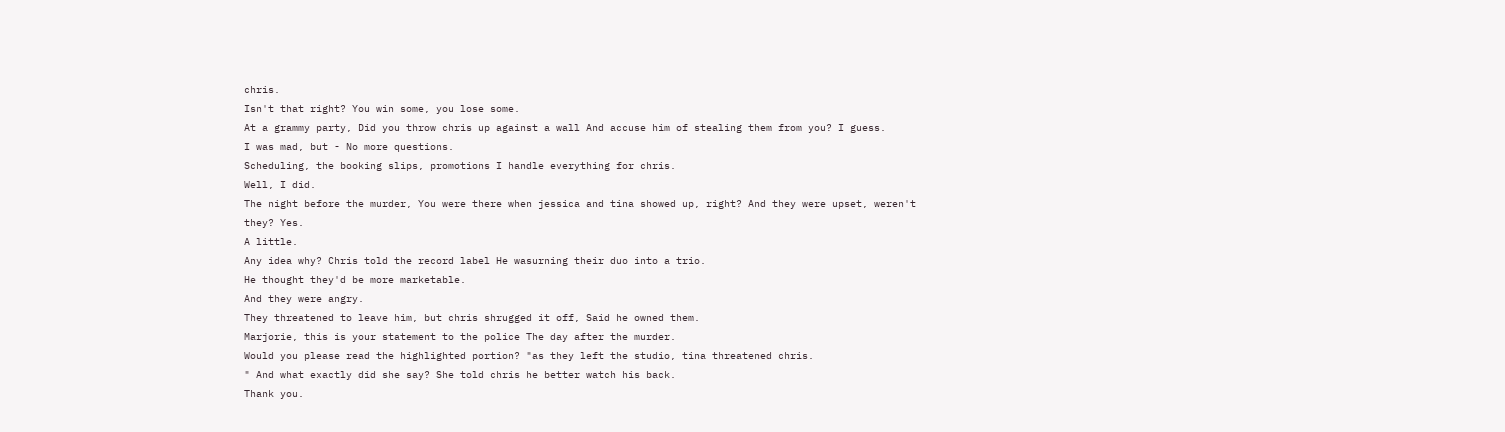chris.
Isn't that right? You win some, you lose some.
At a grammy party, Did you throw chris up against a wall And accuse him of stealing them from you? I guess.
I was mad, but - No more questions.
Scheduling, the booking slips, promotions I handle everything for chris.
Well, I did.
The night before the murder, You were there when jessica and tina showed up, right? And they were upset, weren't they? Yes.
A little.
Any idea why? Chris told the record label He wasurning their duo into a trio.
He thought they'd be more marketable.
And they were angry.
They threatened to leave him, but chris shrugged it off, Said he owned them.
Marjorie, this is your statement to the police The day after the murder.
Would you please read the highlighted portion? "as they left the studio, tina threatened chris.
" And what exactly did she say? She told chris he better watch his back.
Thank you.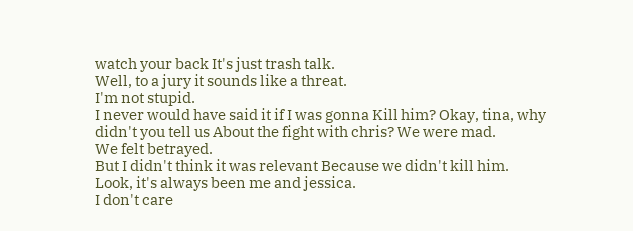watch your back It's just trash talk.
Well, to a jury it sounds like a threat.
I'm not stupid.
I never would have said it if I was gonna Kill him? Okay, tina, why didn't you tell us About the fight with chris? We were mad.
We felt betrayed.
But I didn't think it was relevant Because we didn't kill him.
Look, it's always been me and jessica.
I don't care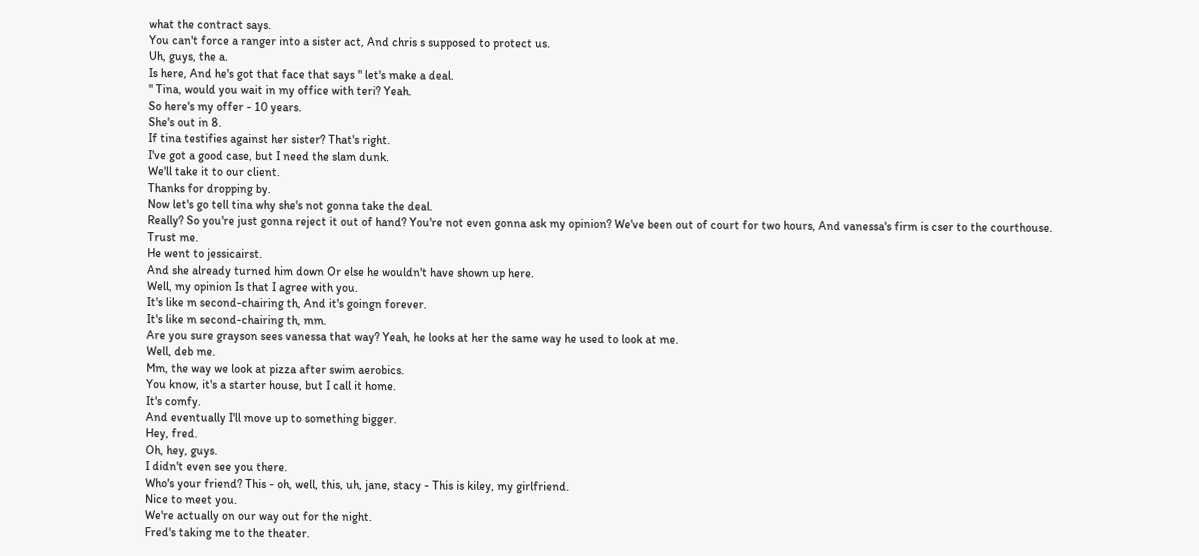what the contract says.
You can't force a ranger into a sister act, And chris s supposed to protect us.
Uh, guys, the a.
Is here, And he's got that face that says " let's make a deal.
" Tina, would you wait in my office with teri? Yeah.
So here's my offer - 10 years.
She's out in 8.
If tina testifies against her sister? That's right.
I've got a good case, but I need the slam dunk.
We'll take it to our client.
Thanks for dropping by.
Now let's go tell tina why she's not gonna take the deal.
Really? So you're just gonna reject it out of hand? You're not even gonna ask my opinion? We've been out of court for two hours, And vanessa's firm is cser to the courthouse.
Trust me.
He went to jessicairst.
And she already turned him down Or else he wouldn't have shown up here.
Well, my opinion Is that I agree with you.
It's like m second-chairing th, And it's goingn forever.
It's like m second-chairing th, mm.
Are you sure grayson sees vanessa that way? Yeah, he looks at her the same way he used to look at me.
Well, deb me.
Mm, the way we look at pizza after swim aerobics.
You know, it's a starter house, but I call it home.
It's comfy.
And eventually I'll move up to something bigger.
Hey, fred.
Oh, hey, guys.
I didn't even see you there.
Who's your friend? This - oh, well, this, uh, jane, stacy - This is kiley, my girlfriend.
Nice to meet you.
We're actually on our way out for the night.
Fred's taking me to the theater.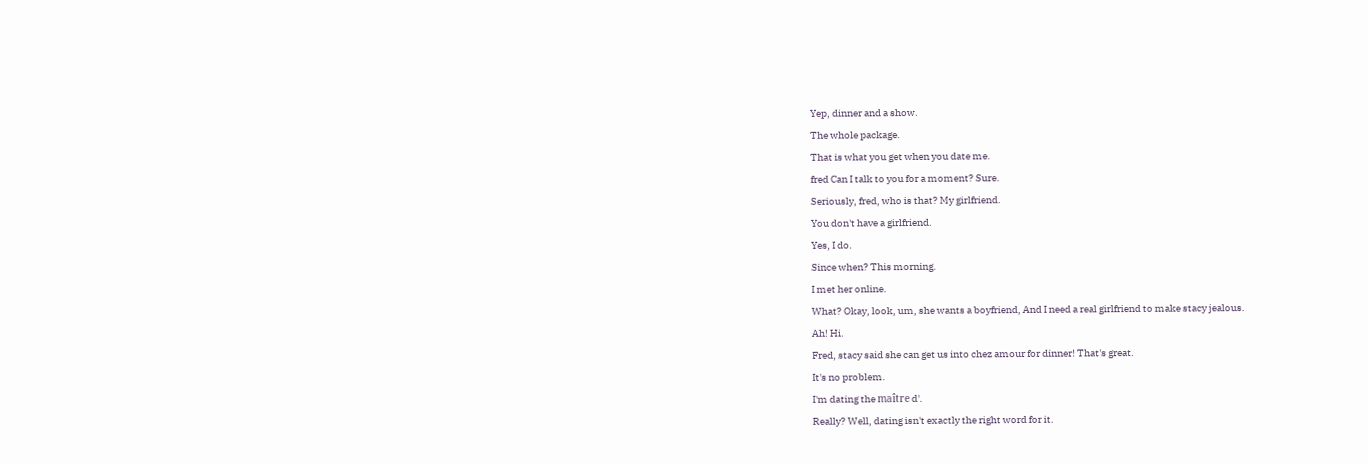Yep, dinner and a show.
The whole package.
That is what you get when you date me.
fred Can I talk to you for a moment? Sure.
Seriously, fred, who is that? My girlfriend.
You don't have a girlfriend.
Yes, I do.
Since when? This morning.
I met her online.
What? Okay, look, um, she wants a boyfriend, And I need a real girlfriend to make stacy jealous.
Ah! Hi.
Fred, stacy said she can get us into chez amour for dinner! That's great.
It's no problem.
I'm dating the maître d'.
Really? Well, dating isn't exactly the right word for it.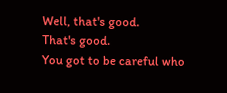Well, that's good.
That's good.
You got to be careful who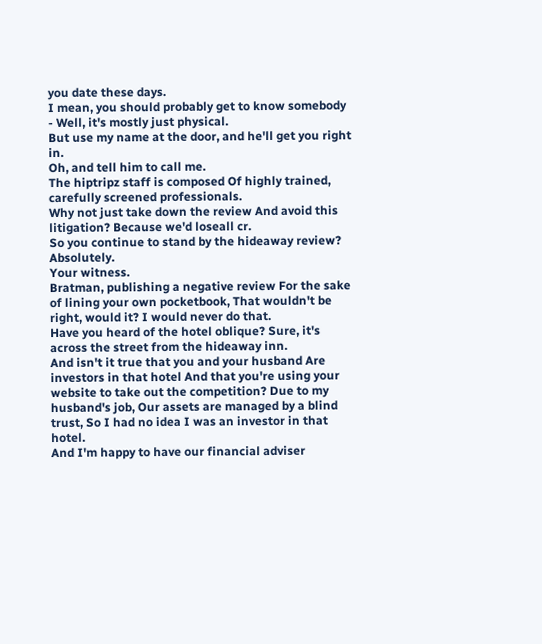you date these days.
I mean, you should probably get to know somebody - Well, it's mostly just physical.
But use my name at the door, and he'll get you right in.
Oh, and tell him to call me.
The hiptripz staff is composed Of highly trained, carefully screened professionals.
Why not just take down the review And avoid this litigation? Because we'd loseall cr.
So you continue to stand by the hideaway review? Absolutely.
Your witness.
Bratman, publishing a negative review For the sake of lining your own pocketbook, That wouldn't be right, would it? I would never do that.
Have you heard of the hotel oblique? Sure, it's across the street from the hideaway inn.
And isn't it true that you and your husband Are investors in that hotel And that you're using your website to take out the competition? Due to my husband's job, Our assets are managed by a blind trust, So I had no idea I was an investor in that hotel.
And I'm happy to have our financial adviser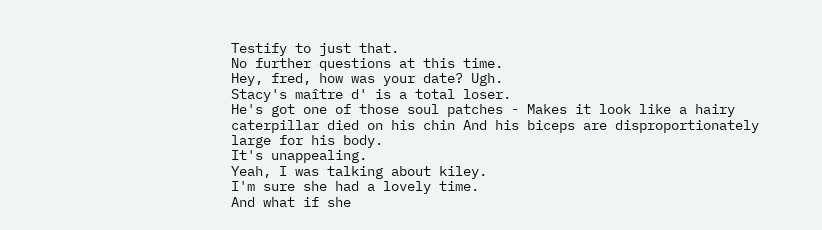Testify to just that.
No further questions at this time.
Hey, fred, how was your date? Ugh.
Stacy's maître d' is a total loser.
He's got one of those soul patches - Makes it look like a hairy caterpillar died on his chin And his biceps are disproportionately large for his body.
It's unappealing.
Yeah, I was talking about kiley.
I'm sure she had a lovely time.
And what if she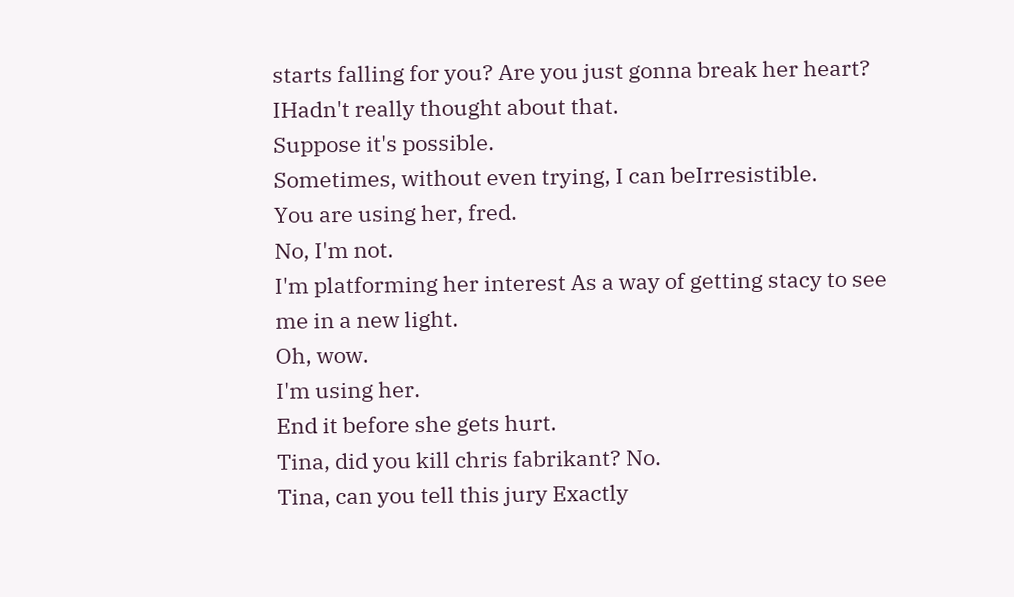starts falling for you? Are you just gonna break her heart? IHadn't really thought about that.
Suppose it's possible.
Sometimes, without even trying, I can beIrresistible.
You are using her, fred.
No, I'm not.
I'm platforming her interest As a way of getting stacy to see me in a new light.
Oh, wow.
I'm using her.
End it before she gets hurt.
Tina, did you kill chris fabrikant? No.
Tina, can you tell this jury Exactly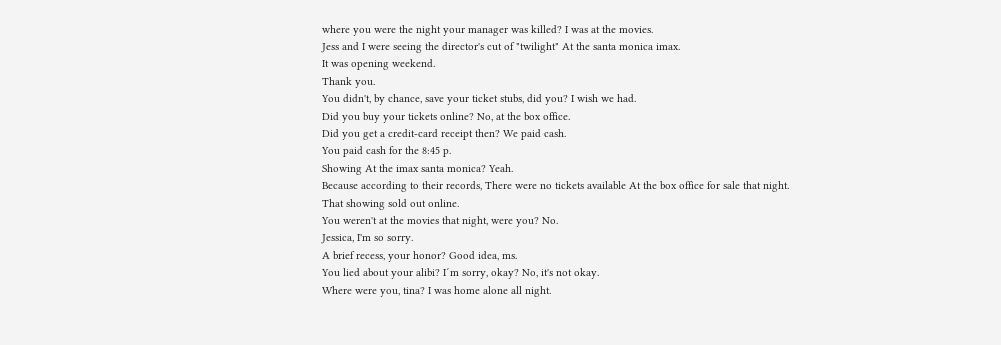where you were the night your manager was killed? I was at the movies.
Jess and I were seeing the director's cut of "twilight" At the santa monica imax.
It was opening weekend.
Thank you.
You didn't, by chance, save your ticket stubs, did you? I wish we had.
Did you buy your tickets online? No, at the box office.
Did you get a credit-card receipt then? We paid cash.
You paid cash for the 8:45 p.
Showing At the imax santa monica? Yeah.
Because according to their records, There were no tickets available At the box office for sale that night.
That showing sold out online.
You weren't at the movies that night, were you? No.
Jessica, I'm so sorry.
A brief recess, your honor? Good idea, ms.
You lied about your alibi? I´m sorry, okay? No, it's not okay.
Where were you, tina? I was home alone all night.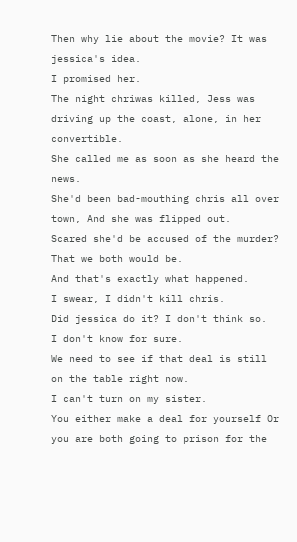Then why lie about the movie? It was jessica's idea.
I promised her.
The night chriwas killed, Jess was driving up the coast, alone, in her convertible.
She called me as soon as she heard the news.
She'd been bad-mouthing chris all over town, And she was flipped out.
Scared she'd be accused of the murder? That we both would be.
And that's exactly what happened.
I swear, I didn't kill chris.
Did jessica do it? I don't think so.
I don't know for sure.
We need to see if that deal is still on the table right now.
I can't turn on my sister.
You either make a deal for yourself Or you are both going to prison for the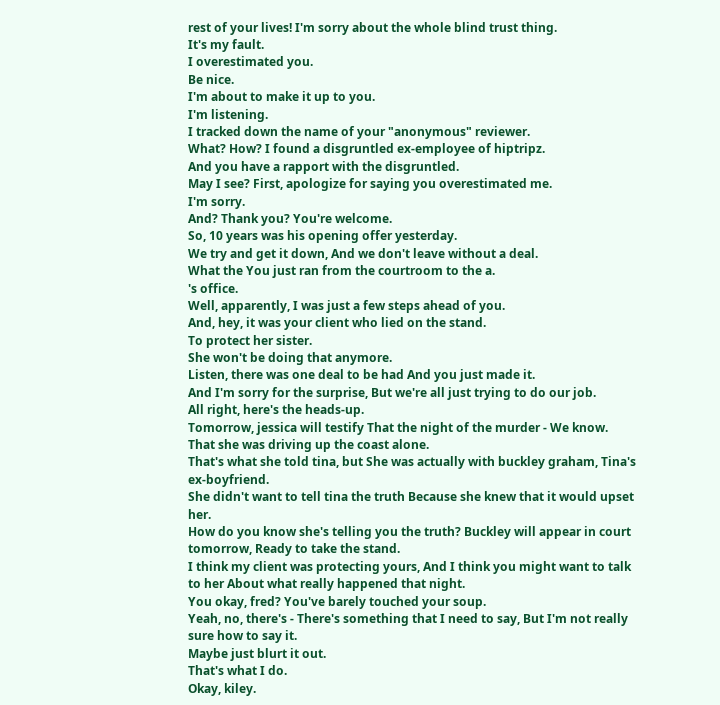rest of your lives! I'm sorry about the whole blind trust thing.
It's my fault.
I overestimated you.
Be nice.
I'm about to make it up to you.
I'm listening.
I tracked down the name of your "anonymous" reviewer.
What? How? I found a disgruntled ex-employee of hiptripz.
And you have a rapport with the disgruntled.
May I see? First, apologize for saying you overestimated me.
I'm sorry.
And? Thank you? You're welcome.
So, 10 years was his opening offer yesterday.
We try and get it down, And we don't leave without a deal.
What the You just ran from the courtroom to the a.
's office.
Well, apparently, I was just a few steps ahead of you.
And, hey, it was your client who lied on the stand.
To protect her sister.
She won't be doing that anymore.
Listen, there was one deal to be had And you just made it.
And I'm sorry for the surprise, But we're all just trying to do our job.
All right, here's the heads-up.
Tomorrow, jessica will testify That the night of the murder - We know.
That she was driving up the coast alone.
That's what she told tina, but She was actually with buckley graham, Tina's ex-boyfriend.
She didn't want to tell tina the truth Because she knew that it would upset her.
How do you know she's telling you the truth? Buckley will appear in court tomorrow, Ready to take the stand.
I think my client was protecting yours, And I think you might want to talk to her About what really happened that night.
You okay, fred? You've barely touched your soup.
Yeah, no, there's - There's something that I need to say, But I'm not really sure how to say it.
Maybe just blurt it out.
That's what I do.
Okay, kiley.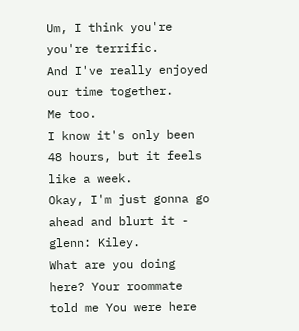Um, I think you're you're terrific.
And I've really enjoyed our time together.
Me too.
I know it's only been 48 hours, but it feels like a week.
Okay, I'm just gonna go ahead and blurt it - glenn: Kiley.
What are you doing here? Your roommate told me You were here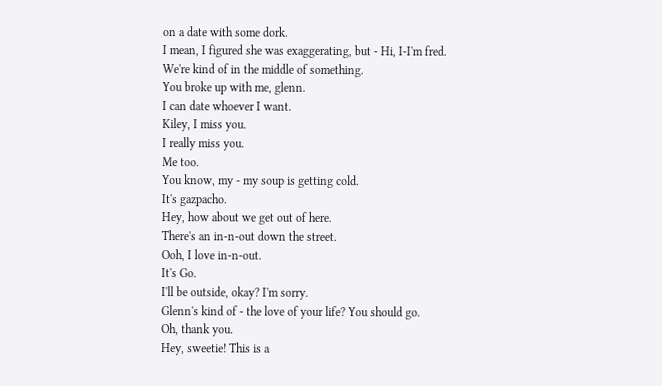on a date with some dork.
I mean, I figured she was exaggerating, but - Hi, I-I'm fred.
We're kind of in the middle of something.
You broke up with me, glenn.
I can date whoever I want.
Kiley, I miss you.
I really miss you.
Me too.
You know, my - my soup is getting cold.
It's gazpacho.
Hey, how about we get out of here.
There's an in-n-out down the street.
Ooh, I love in-n-out.
It's Go.
I'll be outside, okay? I'm sorry.
Glenn's kind of - the love of your life? You should go.
Oh, thank you.
Hey, sweetie! This is a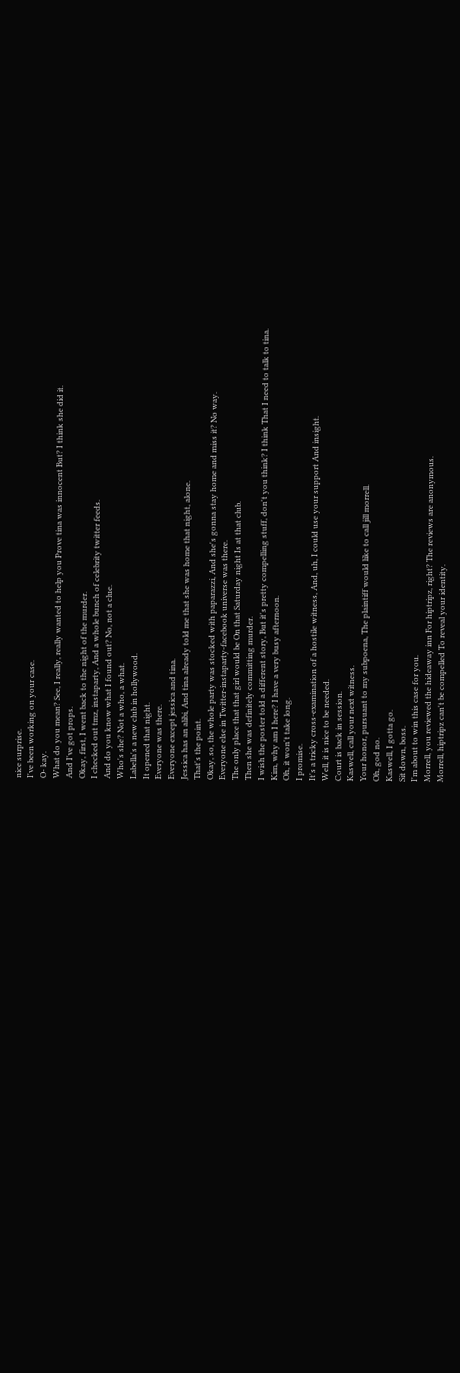nice surprise.
I've been working on your case.
O- kay.
What do you mean? See, I really, really wanted to help you Prove tina was innocent But? I think she did it.
And I've got props.
Okay, first, I went back to the night of the murder.
I checked out tmz, instaparty, And a whole bunch of celebrity twitter feeds.
And do you know what I found out? No, not a clue.
Who's she? Not a who, a what.
Labella's a new club in hollywood.
It opened that night.
Everyone was there.
Everyone except jessica and tina.
Jessica has an alibi, And tina already told me that she was home that night, alone.
That's the point.
Okay, so, the whole party was stocked with paparazzi, And she's gonna stay home and miss it? No way.
Everyone else in Twitter-instaparty-facebook universe was there.
The only place that that girl would be On that Saturday night Is at that club.
Then she was definitely committing murder.
I wish the poster told a different story, But it's pretty compelling stuff, don't you think? I think That I need to talk to tina.
Kim, why am I here? I have a very busy afternoon.
Oh, it won't take long.
I promise.
It's a tricky cross-examination of a hostile witness, And, uh, I could use your support And insight.
Well, it is nice to be needed.
Court is back in session.
Kaswell, call your next witness.
Your honor, pursuant to my subpoena, The plaintiff would like to call jill morrell.
Oh, god no.
Kaswell, I gotta go.
Sit down, boss.
I'm about to win this case for you.
Morrell, you reviewed the hideaway inn For hiptripz, right? The reviews are anonymous.
Morrell, hiptripz can't be compelled To reveal your identity.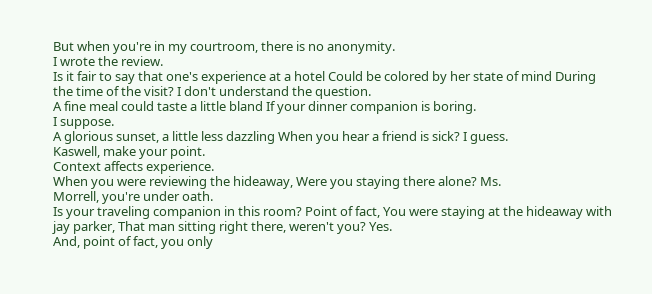But when you're in my courtroom, there is no anonymity.
I wrote the review.
Is it fair to say that one's experience at a hotel Could be colored by her state of mind During the time of the visit? I don't understand the question.
A fine meal could taste a little bland If your dinner companion is boring.
I suppose.
A glorious sunset, a little less dazzling When you hear a friend is sick? I guess.
Kaswell, make your point.
Context affects experience.
When you were reviewing the hideaway, Were you staying there alone? Ms.
Morrell, you're under oath.
Is your traveling companion in this room? Point of fact, You were staying at the hideaway with jay parker, That man sitting right there, weren't you? Yes.
And, point of fact, you only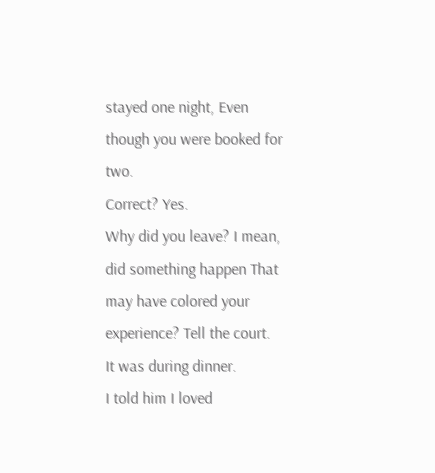stayed one night, Even though you were booked for two.
Correct? Yes.
Why did you leave? I mean, did something happen That may have colored your experience? Tell the court.
It was during dinner.
I told him I loved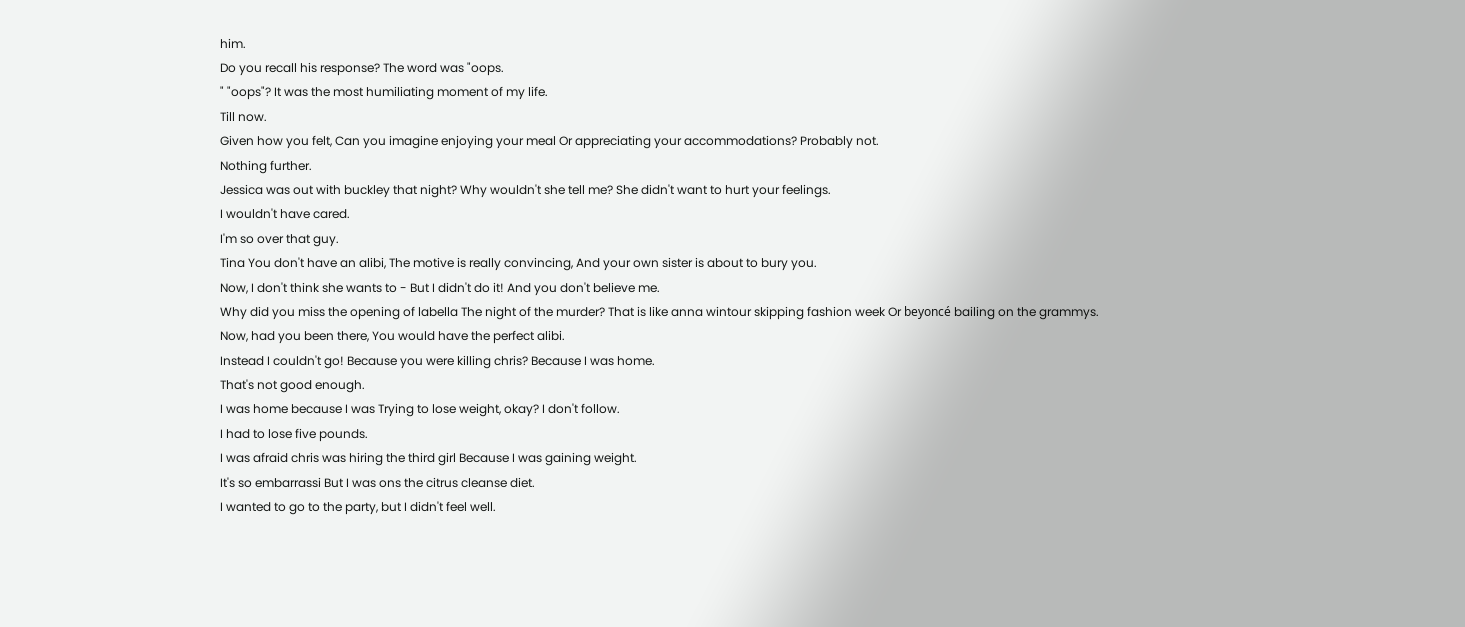him.
Do you recall his response? The word was "oops.
" "oops"? It was the most humiliating moment of my life.
Till now.
Given how you felt, Can you imagine enjoying your meal Or appreciating your accommodations? Probably not.
Nothing further.
Jessica was out with buckley that night? Why wouldn't she tell me? She didn't want to hurt your feelings.
I wouldn't have cared.
I'm so over that guy.
Tina You don't have an alibi, The motive is really convincing, And your own sister is about to bury you.
Now, I don't think she wants to - But I didn't do it! And you don't believe me.
Why did you miss the opening of labella The night of the murder? That is like anna wintour skipping fashion week Or beyoncé bailing on the grammys.
Now, had you been there, You would have the perfect alibi.
Instead I couldn't go! Because you were killing chris? Because I was home.
That's not good enough.
I was home because I was Trying to lose weight, okay? I don't follow.
I had to lose five pounds.
I was afraid chris was hiring the third girl Because I was gaining weight.
It's so embarrassi But I was ons the citrus cleanse diet.
I wanted to go to the party, but I didn't feel well.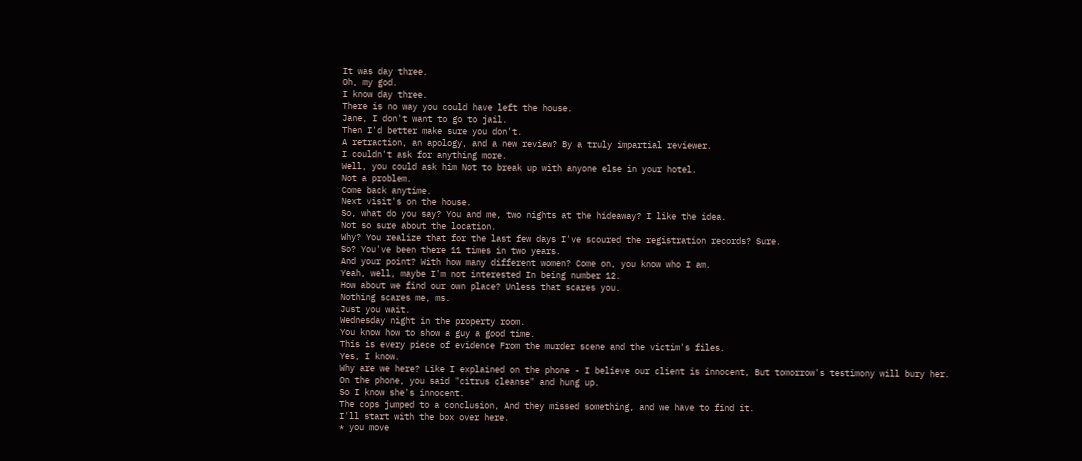It was day three.
Oh, my god.
I know day three.
There is no way you could have left the house.
Jane, I don't want to go to jail.
Then I'd better make sure you don't.
A retraction, an apology, and a new review? By a truly impartial reviewer.
I couldn't ask for anything more.
Well, you could ask him Not to break up with anyone else in your hotel.
Not a problem.
Come back anytime.
Next visit's on the house.
So, what do you say? You and me, two nights at the hideaway? I like the idea.
Not so sure about the location.
Why? You realize that for the last few days I've scoured the registration records? Sure.
So? You've been there 11 times in two years.
And your point? With how many different women? Come on, you know who I am.
Yeah, well, maybe I'm not interested In being number 12.
How about we find our own place? Unless that scares you.
Nothing scares me, ms.
Just you wait.
Wednesday night in the property room.
You know how to show a guy a good time.
This is every piece of evidence From the murder scene and the victim's files.
Yes, I know.
Why are we here? Like I explained on the phone - I believe our client is innocent, But tomorrow's testimony will bury her.
On the phone, you said "citrus cleanse" and hung up.
So I know she's innocent.
The cops jumped to a conclusion, And they missed something, and we have to find it.
I'll start with the box over here.
* you move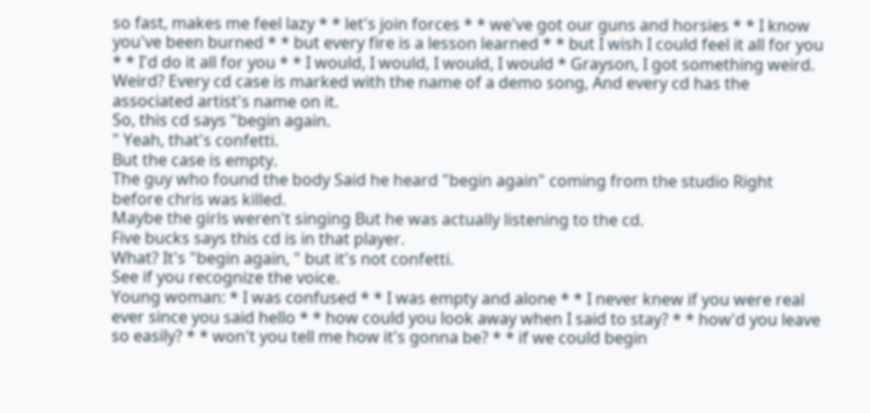so fast, makes me feel lazy * * let's join forces * * we've got our guns and horsies * * I know you've been burned * * but every fire is a lesson learned * * but I wish I could feel it all for you * * I'd do it all for you * * I would, I would, I would, I would * Grayson, I got something weird.
Weird? Every cd case is marked with the name of a demo song, And every cd has the associated artist's name on it.
So, this cd says "begin again.
" Yeah, that's confetti.
But the case is empty.
The guy who found the body Said he heard "begin again" coming from the studio Right before chris was killed.
Maybe the girls weren't singing But he was actually listening to the cd.
Five bucks says this cd is in that player.
What? It's "begin again, " but it's not confetti.
See if you recognize the voice.
Young woman: * I was confused * * I was empty and alone * * I never knew if you were real ever since you said hello * * how could you look away when I said to stay? * * how'd you leave so easily? * * won't you tell me how it's gonna be? * * if we could begin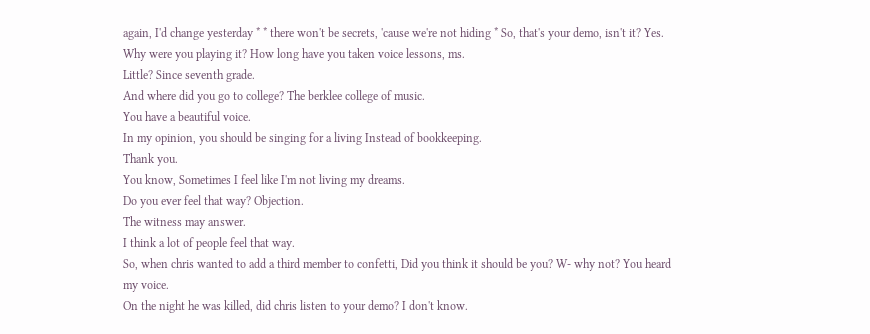again, I'd change yesterday * * there won't be secrets, 'cause we're not hiding * So, that's your demo, isn't it? Yes.
Why were you playing it? How long have you taken voice lessons, ms.
Little? Since seventh grade.
And where did you go to college? The berklee college of music.
You have a beautiful voice.
In my opinion, you should be singing for a living Instead of bookkeeping.
Thank you.
You know, Sometimes I feel like I'm not living my dreams.
Do you ever feel that way? Objection.
The witness may answer.
I think a lot of people feel that way.
So, when chris wanted to add a third member to confetti, Did you think it should be you? W- why not? You heard my voice.
On the night he was killed, did chris listen to your demo? I don't know.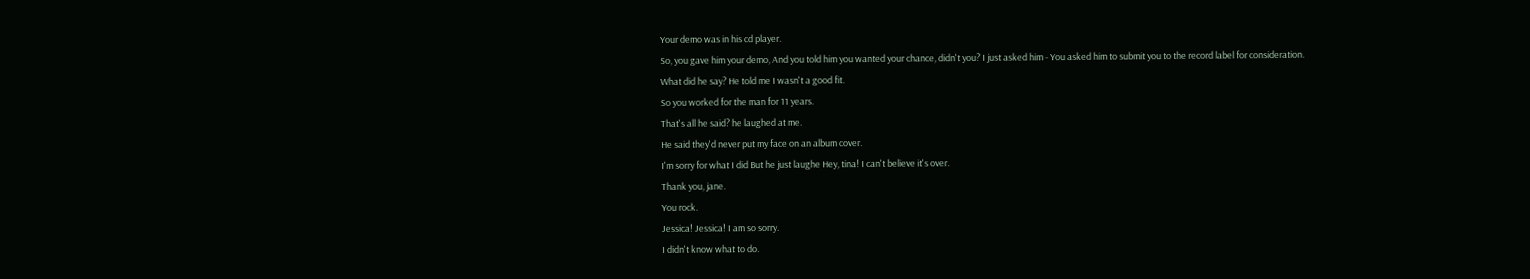Your demo was in his cd player.
So, you gave him your demo, And you told him you wanted your chance, didn't you? I just asked him - You asked him to submit you to the record label for consideration.
What did he say? He told me I wasn't a good fit.
So you worked for the man for 11 years.
That's all he said? he laughed at me.
He said they'd never put my face on an album cover.
I'm sorry for what I did But he just laughe Hey, tina! I can't believe it's over.
Thank you, jane.
You rock.
Jessica! Jessica! I am so sorry.
I didn't know what to do.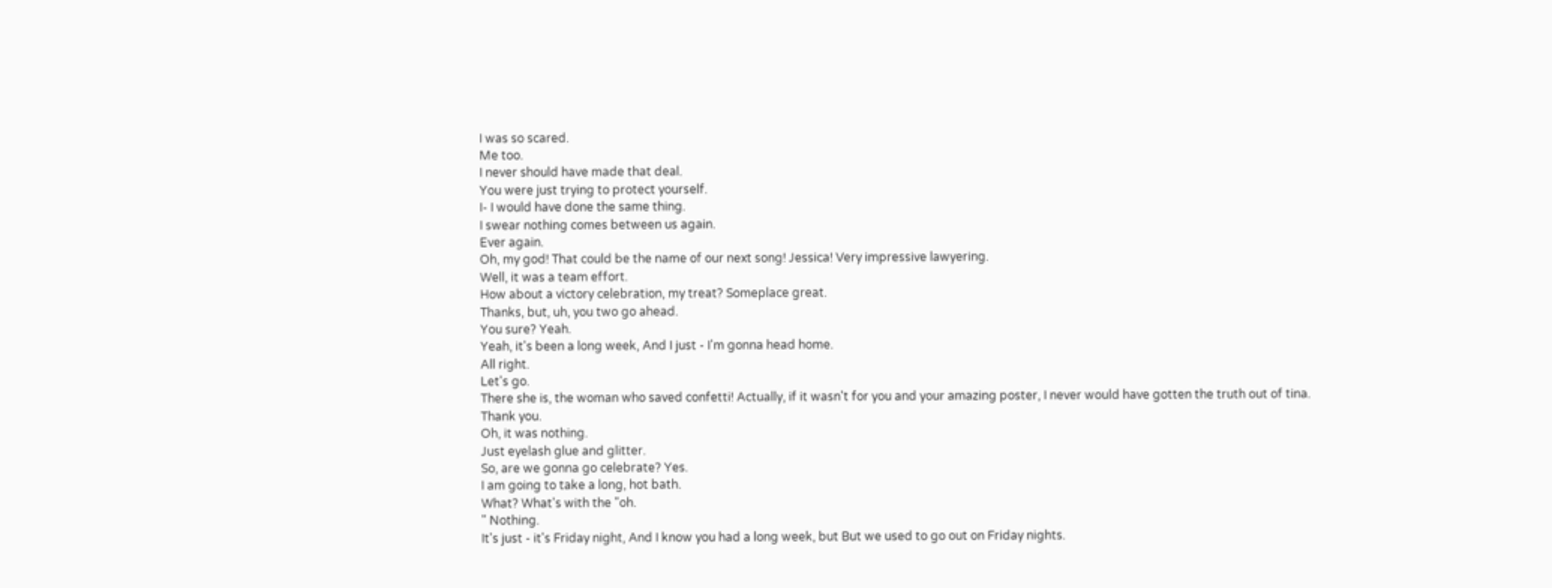I was so scared.
Me too.
I never should have made that deal.
You were just trying to protect yourself.
I- I would have done the same thing.
I swear nothing comes between us again.
Ever again.
Oh, my god! That could be the name of our next song! Jessica! Very impressive lawyering.
Well, it was a team effort.
How about a victory celebration, my treat? Someplace great.
Thanks, but, uh, you two go ahead.
You sure? Yeah.
Yeah, it's been a long week, And I just - I'm gonna head home.
All right.
Let's go.
There she is, the woman who saved confetti! Actually, if it wasn't for you and your amazing poster, I never would have gotten the truth out of tina.
Thank you.
Oh, it was nothing.
Just eyelash glue and glitter.
So, are we gonna go celebrate? Yes.
I am going to take a long, hot bath.
What? What's with the "oh.
" Nothing.
It's just - it's Friday night, And I know you had a long week, but But we used to go out on Friday nights.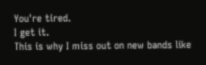You're tired.
I get it.
This is why I miss out on new bands like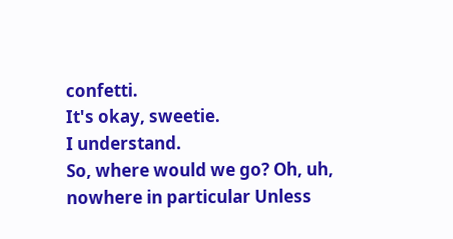confetti.
It's okay, sweetie.
I understand.
So, where would we go? Oh, uh, nowhere in particular Unless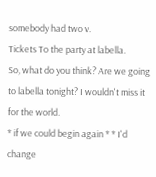somebody had two v.
Tickets To the party at labella.
So, what do you think? Are we going to labella tonight? I wouldn't miss it for the world.
* if we could begin again * * I'd change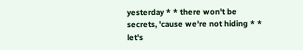yesterday * * there won't be secrets, 'cause we're not hiding * * let's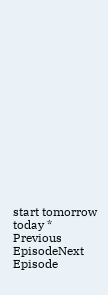start tomorrow today *
Previous EpisodeNext Episode